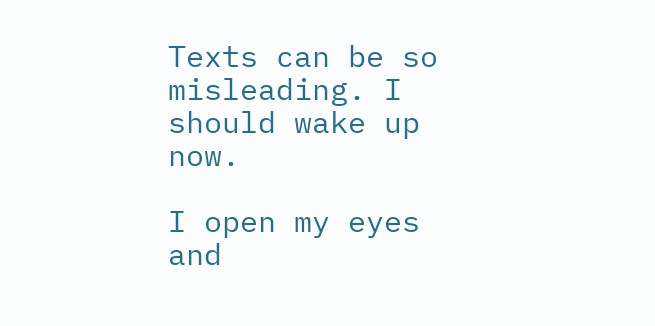Texts can be so misleading. I should wake up now.

I open my eyes and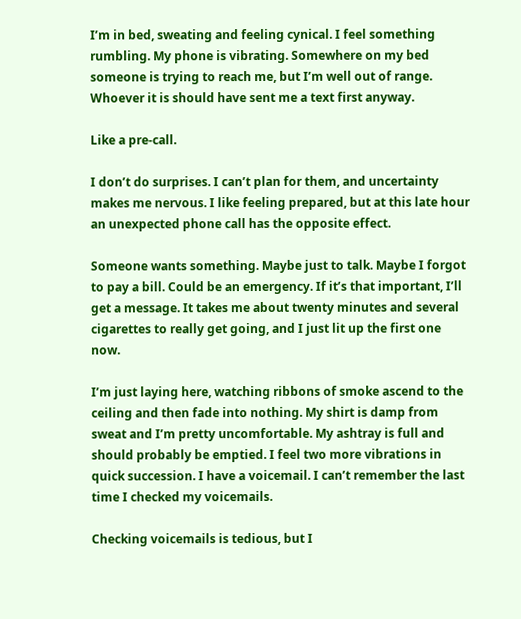I’m in bed, sweating and feeling cynical. I feel something rumbling. My phone is vibrating. Somewhere on my bed someone is trying to reach me, but I’m well out of range. Whoever it is should have sent me a text first anyway.

Like a pre-call.

I don’t do surprises. I can’t plan for them, and uncertainty makes me nervous. I like feeling prepared, but at this late hour an unexpected phone call has the opposite effect.

Someone wants something. Maybe just to talk. Maybe I forgot to pay a bill. Could be an emergency. If it’s that important, I’ll get a message. It takes me about twenty minutes and several cigarettes to really get going, and I just lit up the first one now.

I’m just laying here, watching ribbons of smoke ascend to the ceiling and then fade into nothing. My shirt is damp from sweat and I’m pretty uncomfortable. My ashtray is full and should probably be emptied. I feel two more vibrations in quick succession. I have a voicemail. I can’t remember the last time I checked my voicemails.

Checking voicemails is tedious, but I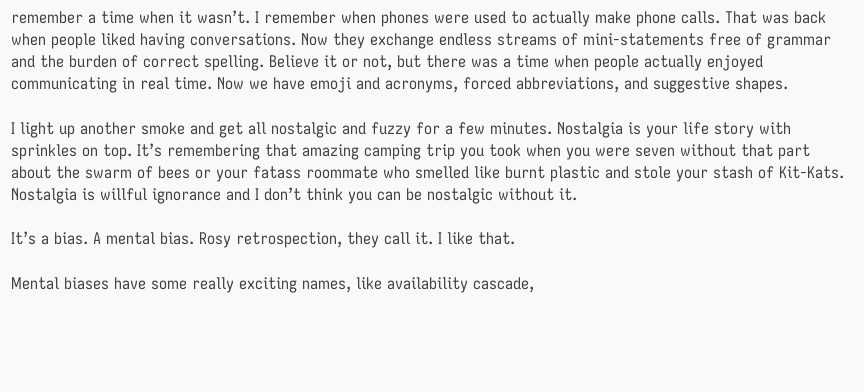remember a time when it wasn’t. I remember when phones were used to actually make phone calls. That was back when people liked having conversations. Now they exchange endless streams of mini-statements free of grammar and the burden of correct spelling. Believe it or not, but there was a time when people actually enjoyed communicating in real time. Now we have emoji and acronyms, forced abbreviations, and suggestive shapes.

I light up another smoke and get all nostalgic and fuzzy for a few minutes. Nostalgia is your life story with sprinkles on top. It’s remembering that amazing camping trip you took when you were seven without that part about the swarm of bees or your fatass roommate who smelled like burnt plastic and stole your stash of Kit-Kats. Nostalgia is willful ignorance and I don’t think you can be nostalgic without it.

It’s a bias. A mental bias. Rosy retrospection, they call it. I like that.

Mental biases have some really exciting names, like availability cascade,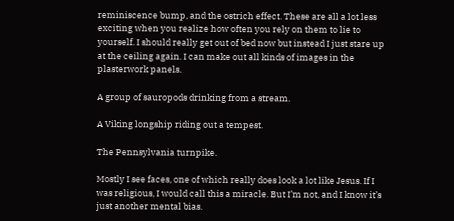reminiscence bump, and the ostrich effect. These are all a lot less exciting when you realize how often you rely on them to lie to yourself. I should really get out of bed now but instead I just stare up at the ceiling again. I can make out all kinds of images in the plasterwork panels.

A group of sauropods drinking from a stream.

A Viking longship riding out a tempest.

The Pennsylvania turnpike.

Mostly I see faces, one of which really does look a lot like Jesus. If I was religious, I would call this a miracle. But I’m not, and I know it’s just another mental bias.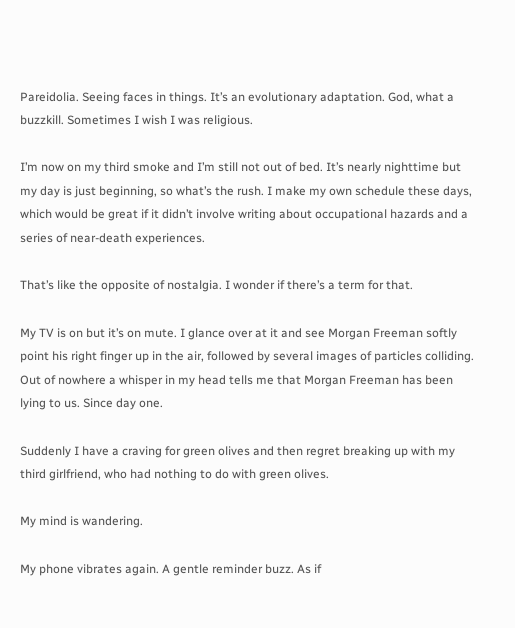Pareidolia. Seeing faces in things. It’s an evolutionary adaptation. God, what a buzzkill. Sometimes I wish I was religious.

I’m now on my third smoke and I’m still not out of bed. It’s nearly nighttime but my day is just beginning, so what’s the rush. I make my own schedule these days, which would be great if it didn’t involve writing about occupational hazards and a series of near-death experiences.

That’s like the opposite of nostalgia. I wonder if there’s a term for that.

My TV is on but it’s on mute. I glance over at it and see Morgan Freeman softly point his right finger up in the air, followed by several images of particles colliding. Out of nowhere a whisper in my head tells me that Morgan Freeman has been lying to us. Since day one.

Suddenly I have a craving for green olives and then regret breaking up with my third girlfriend, who had nothing to do with green olives.

My mind is wandering.

My phone vibrates again. A gentle reminder buzz. As if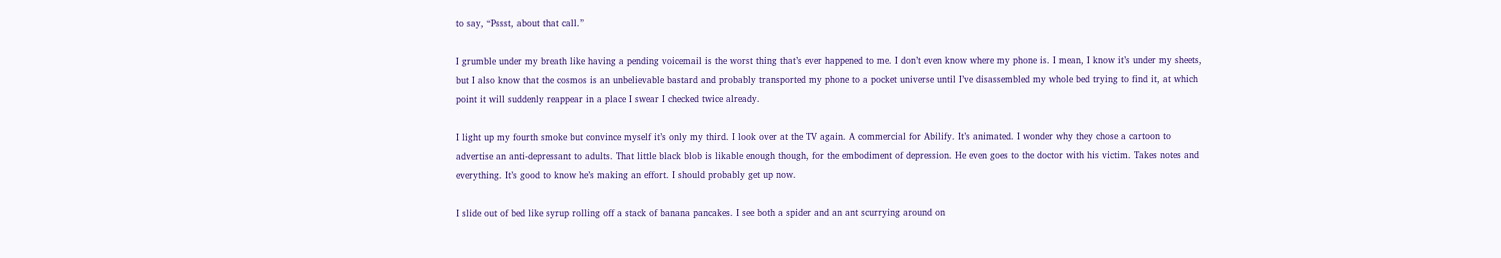to say, “Pssst, about that call.”

I grumble under my breath like having a pending voicemail is the worst thing that’s ever happened to me. I don’t even know where my phone is. I mean, I know it’s under my sheets, but I also know that the cosmos is an unbelievable bastard and probably transported my phone to a pocket universe until I’ve disassembled my whole bed trying to find it, at which point it will suddenly reappear in a place I swear I checked twice already.

I light up my fourth smoke but convince myself it’s only my third. I look over at the TV again. A commercial for Abilify. It’s animated. I wonder why they chose a cartoon to advertise an anti-depressant to adults. That little black blob is likable enough though, for the embodiment of depression. He even goes to the doctor with his victim. Takes notes and everything. It’s good to know he’s making an effort. I should probably get up now.

I slide out of bed like syrup rolling off a stack of banana pancakes. I see both a spider and an ant scurrying around on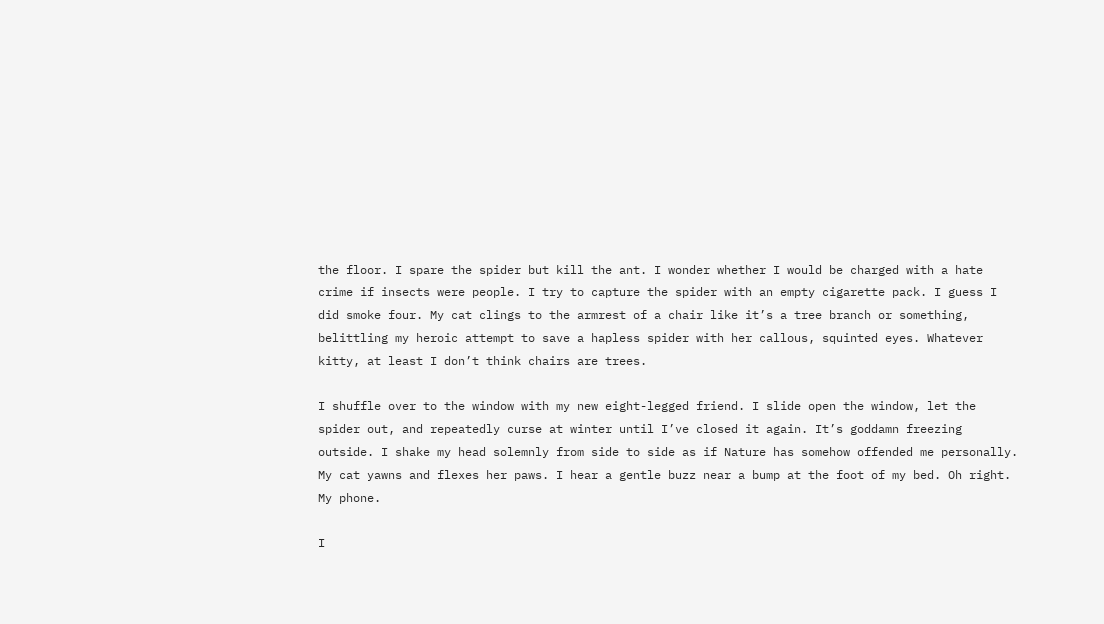the floor. I spare the spider but kill the ant. I wonder whether I would be charged with a hate crime if insects were people. I try to capture the spider with an empty cigarette pack. I guess I did smoke four. My cat clings to the armrest of a chair like it’s a tree branch or something, belittling my heroic attempt to save a hapless spider with her callous, squinted eyes. Whatever kitty, at least I don’t think chairs are trees.

I shuffle over to the window with my new eight-legged friend. I slide open the window, let the spider out, and repeatedly curse at winter until I’ve closed it again. It’s goddamn freezing outside. I shake my head solemnly from side to side as if Nature has somehow offended me personally. My cat yawns and flexes her paws. I hear a gentle buzz near a bump at the foot of my bed. Oh right. My phone.

I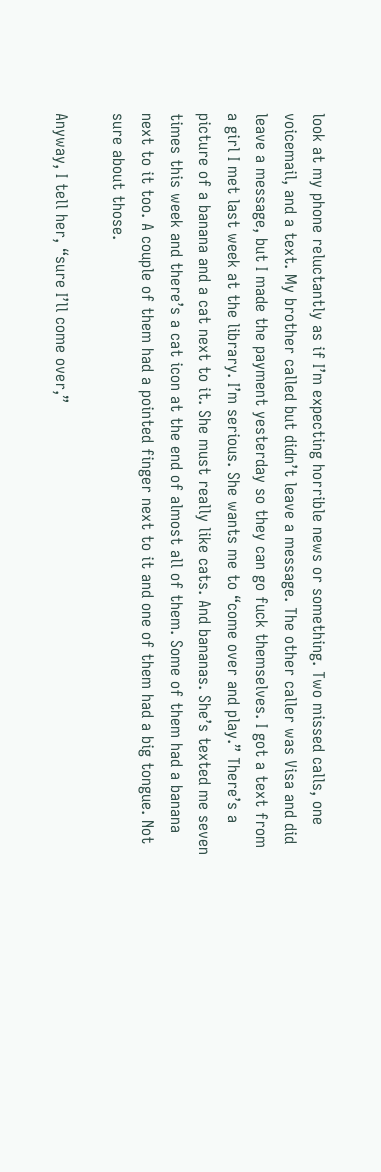look at my phone reluctantly as if I’m expecting horrible news or something. Two missed calls, one voicemail, and a text. My brother called but didn’t leave a message. The other caller was Visa and did leave a message, but I made the payment yesterday so they can go fuck themselves. I got a text from a girl I met last week at the library. I’m serious. She wants me to “come over and play.” There’s a picture of a banana and a cat next to it. She must really like cats. And bananas. She’s texted me seven times this week and there’s a cat icon at the end of almost all of them. Some of them had a banana next to it too. A couple of them had a pointed finger next to it and one of them had a big tongue. Not sure about those.

Anyway, I tell her, “sure I’ll come over,”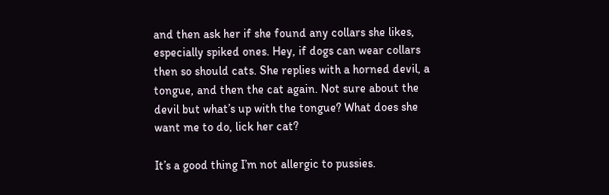and then ask her if she found any collars she likes, especially spiked ones. Hey, if dogs can wear collars then so should cats. She replies with a horned devil, a tongue, and then the cat again. Not sure about the devil but what’s up with the tongue? What does she want me to do, lick her cat?

It’s a good thing I’m not allergic to pussies.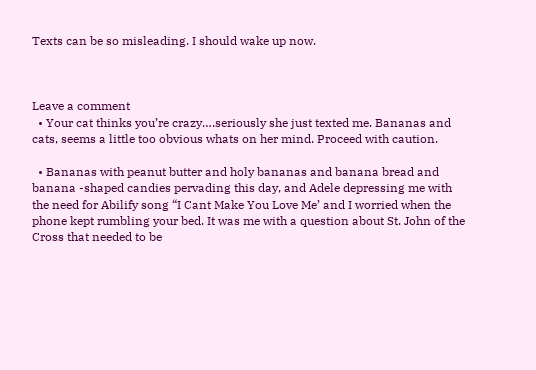Texts can be so misleading. I should wake up now.



Leave a comment
  • Your cat thinks you’re crazy….seriously she just texted me. Bananas and cats, seems a little too obvious whats on her mind. Proceed with caution.

  • Bananas with peanut butter and holy bananas and banana bread and banana -shaped candies pervading this day, and Adele depressing me with the need for Abilify song “I Cant Make You Love Me’ and I worried when the phone kept rumbling your bed. It was me with a question about St. John of the Cross that needed to be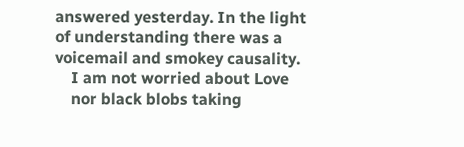answered yesterday. In the light of understanding there was a voicemail and smokey causality.
    I am not worried about Love
    nor black blobs taking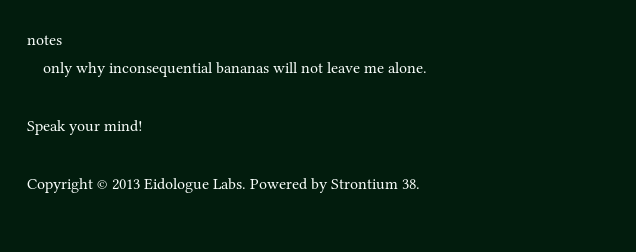notes
    only why inconsequential bananas will not leave me alone.

Speak your mind!

Copyright © 2013 Eidologue Labs. Powered by Strontium 38.